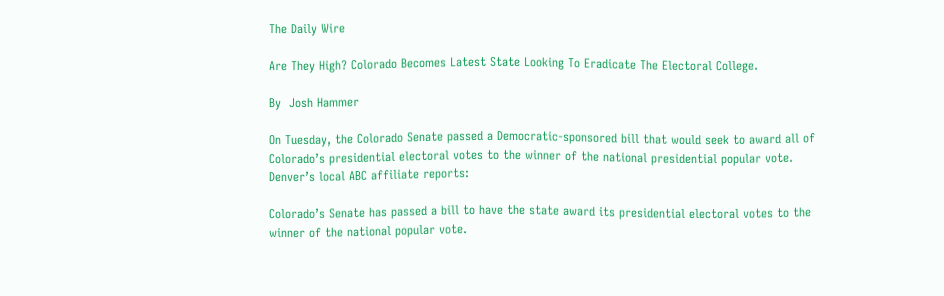The Daily Wire

Are They High? Colorado Becomes Latest State Looking To Eradicate The Electoral College.

By  Josh Hammer

On Tuesday, the Colorado Senate passed a Democratic-sponsored bill that would seek to award all of Colorado’s presidential electoral votes to the winner of the national presidential popular vote. Denver’s local ABC affiliate reports:

Colorado’s Senate has passed a bill to have the state award its presidential electoral votes to the winner of the national popular vote.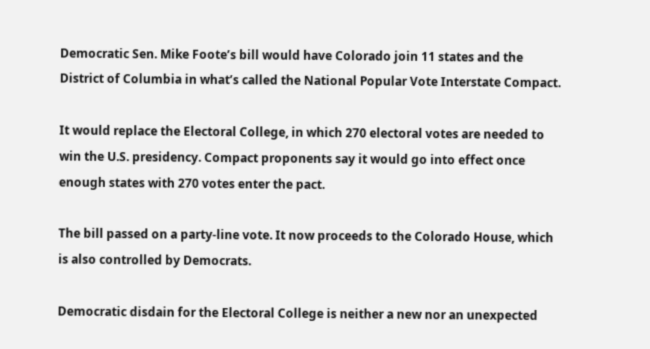Democratic Sen. Mike Foote’s bill would have Colorado join 11 states and the District of Columbia in what’s called the National Popular Vote Interstate Compact.

It would replace the Electoral College, in which 270 electoral votes are needed to win the U.S. presidency. Compact proponents say it would go into effect once enough states with 270 votes enter the pact.

The bill passed on a party-line vote. It now proceeds to the Colorado House, which is also controlled by Democrats.

Democratic disdain for the Electoral College is neither a new nor an unexpected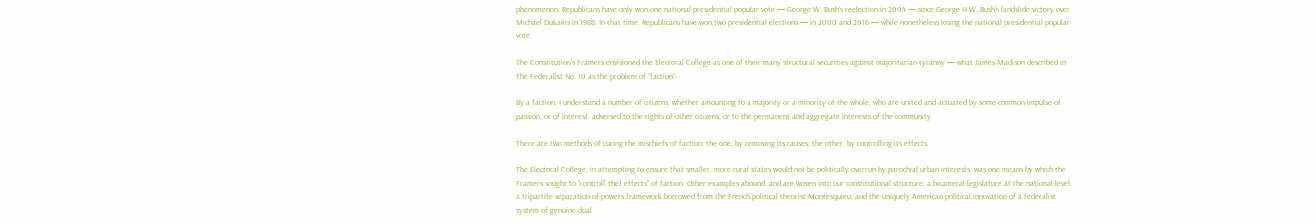phenomenon. Republicans have only won one national presidential popular vote — George W. Bush’s reelection in 2004 — since George H.W. Bush’s landslide victory over Michael Dukakis in 1988. In that time, Republicans have won two presidential elections — in 2000 and 2016 — while nonetheless losing the national presidential popular vote.

The Constitution’s Framers envisioned the Electoral College as one of their many structural securities against majoritarian tyranny — what James Madison described in The Federalist No. 10 as the problem of “faction”:

By a faction, I understand a number of citizens, whether amounting to a majority or a minority of the whole, who are united and actuated by some common impulse of passion, or of interest, adversed to the rights of other citizens, or to the permanent and aggregate interests of the community.

There are two methods of curing the mischiefs of faction: the one, by removing its causes; the other, by controlling its effects.

The Electoral College, in attempting to ensure that smaller, more rural states would not be politically overrun by parochial urban interests, was one means by which the Framers sought to “control[ the] effects” of faction. Other examples abound, and are woven into our constitutional structure: a bicameral legislature at the national level, a tripartite separation of powers framework borrowed from the French political theorist Montesquieu, and the uniquely American political innovation of a federalist system of genuine dual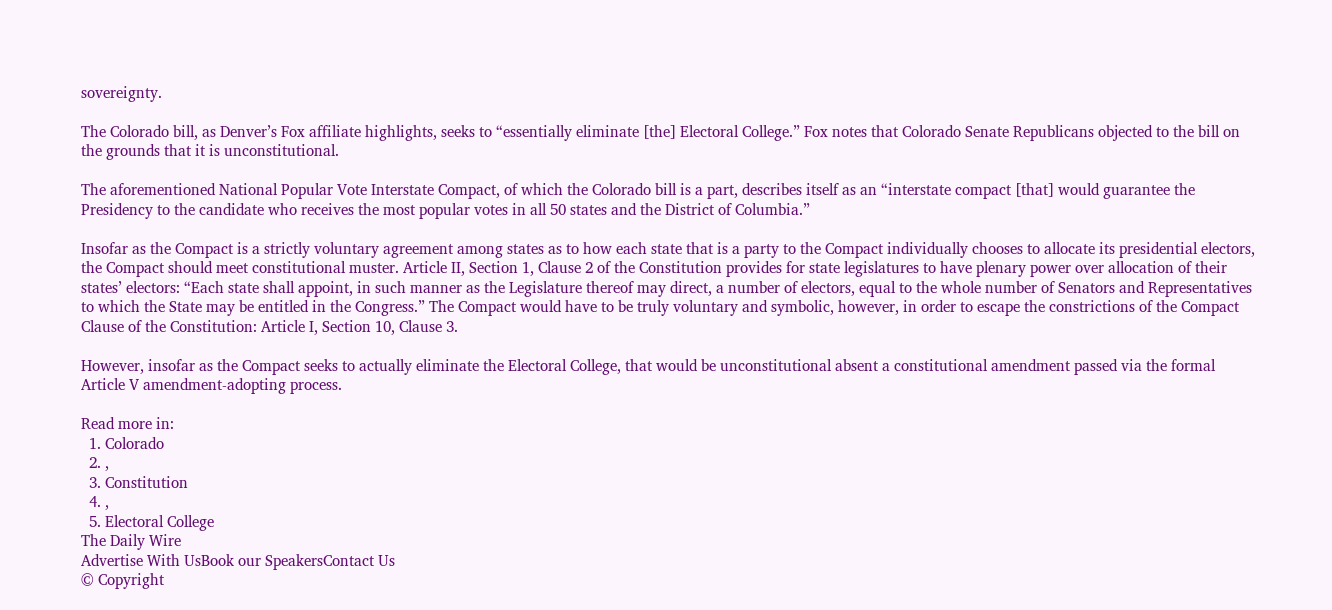sovereignty.

The Colorado bill, as Denver’s Fox affiliate highlights, seeks to “essentially eliminate [the] Electoral College.” Fox notes that Colorado Senate Republicans objected to the bill on the grounds that it is unconstitutional.

The aforementioned National Popular Vote Interstate Compact, of which the Colorado bill is a part, describes itself as an “interstate compact [that] would guarantee the Presidency to the candidate who receives the most popular votes in all 50 states and the District of Columbia.”

Insofar as the Compact is a strictly voluntary agreement among states as to how each state that is a party to the Compact individually chooses to allocate its presidential electors, the Compact should meet constitutional muster. Article II, Section 1, Clause 2 of the Constitution provides for state legislatures to have plenary power over allocation of their states’ electors: “Each state shall appoint, in such manner as the Legislature thereof may direct, a number of electors, equal to the whole number of Senators and Representatives to which the State may be entitled in the Congress.” The Compact would have to be truly voluntary and symbolic, however, in order to escape the constrictions of the Compact Clause of the Constitution: Article I, Section 10, Clause 3.

However, insofar as the Compact seeks to actually eliminate the Electoral College, that would be unconstitutional absent a constitutional amendment passed via the formal Article V amendment-adopting process.

Read more in:
  1. Colorado
  2. ,
  3. Constitution
  4. ,
  5. Electoral College
The Daily Wire
Advertise With UsBook our SpeakersContact Us
© Copyright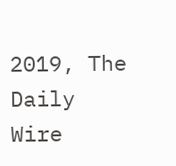2019, The Daily Wire